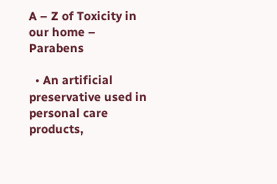A – Z of Toxicity in our home – Parabens

  • An artificial preservative used in personal care products,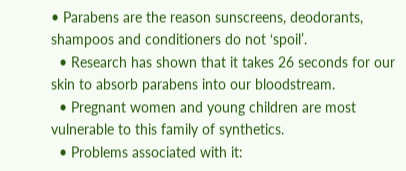• Parabens are the reason sunscreens, deodorants, shampoos and conditioners do not ‘spoil’.
  • Research has shown that it takes 26 seconds for our skin to absorb parabens into our bloodstream.
  • Pregnant women and young children are most vulnerable to this family of synthetics.
  • Problems associated with it: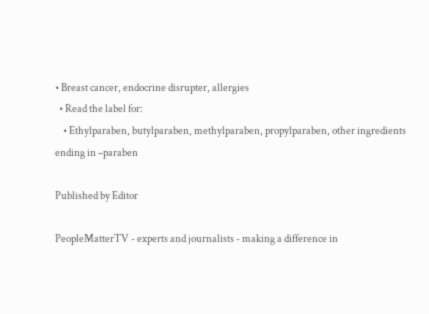• Breast cancer, endocrine disrupter, allergies
  • Read the label for:
    • Ethylparaben, butylparaben, methylparaben, propylparaben, other ingredients ending in –paraben

Published by Editor

PeopleMatterTV - experts and journalists - making a difference in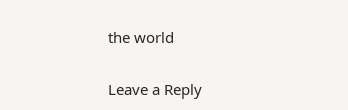the world

Leave a Reply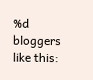%d bloggers like this: